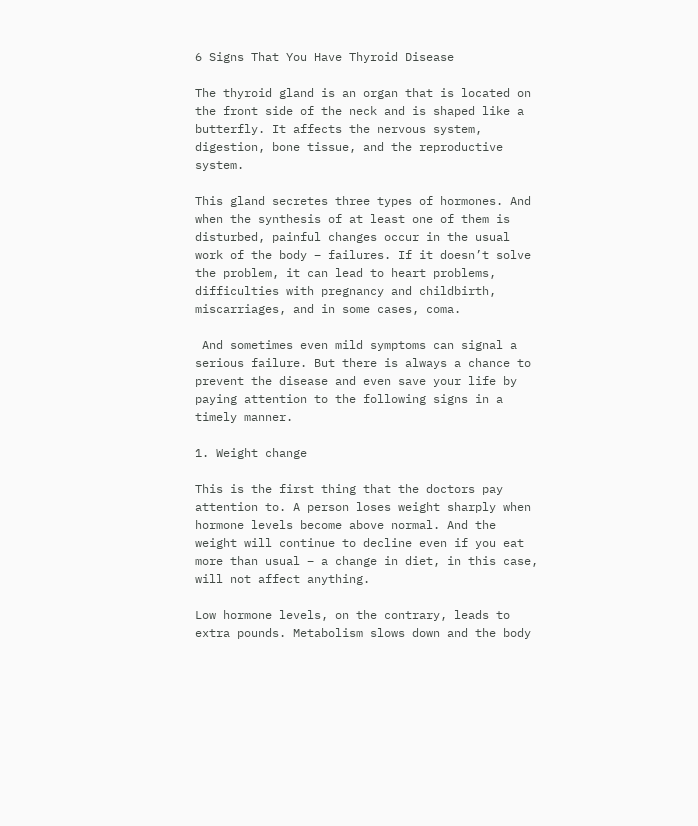6 Signs That You Have Thyroid Disease

The thyroid gland is an organ that is located on the front side of the neck and is shaped like a butterfly. It affects the nervous system, digestion, bone tissue, and the reproductive system.

This gland secretes three types of hormones. And when the synthesis of at least one of them is disturbed, painful changes occur in the usual work of the body – failures. If it doesn’t solve the problem, it can lead to heart problems, difficulties with pregnancy and childbirth, miscarriages, and in some cases, coma.

 And sometimes even mild symptoms can signal a serious failure. But there is always a chance to prevent the disease and even save your life by paying attention to the following signs in a timely manner.

1. Weight change

This is the first thing that the doctors pay attention to. A person loses weight sharply when hormone levels become above normal. And the weight will continue to decline even if you eat more than usual – a change in diet, in this case, will not affect anything.

Low hormone levels, on the contrary, leads to extra pounds. Metabolism slows down and the body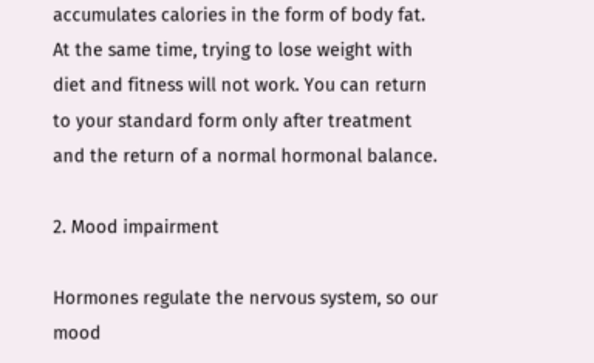accumulates calories in the form of body fat. At the same time, trying to lose weight with diet and fitness will not work. You can return to your standard form only after treatment and the return of a normal hormonal balance.

2. Mood impairment

Hormones regulate the nervous system, so our mood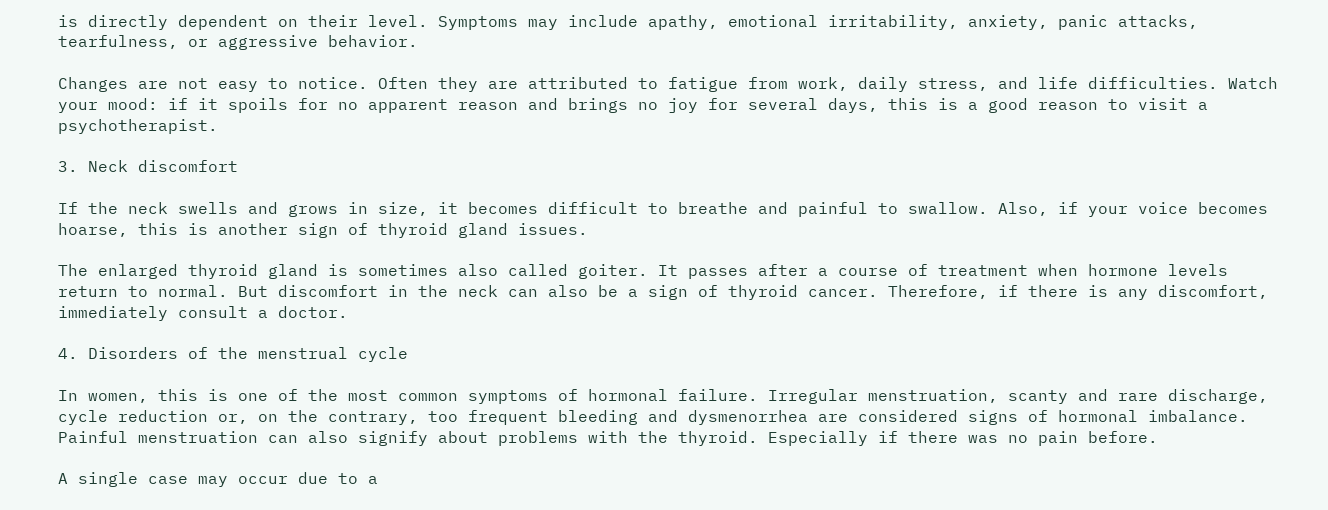is directly dependent on their level. Symptoms may include apathy, emotional irritability, anxiety, panic attacks, tearfulness, or aggressive behavior.

Changes are not easy to notice. Often they are attributed to fatigue from work, daily stress, and life difficulties. Watch your mood: if it spoils for no apparent reason and brings no joy for several days, this is a good reason to visit a psychotherapist.

3. Neck discomfort

If the neck swells and grows in size, it becomes difficult to breathe and painful to swallow. Also, if your voice becomes hoarse, this is another sign of thyroid gland issues.

The enlarged thyroid gland is sometimes also called goiter. It passes after a course of treatment when hormone levels return to normal. But discomfort in the neck can also be a sign of thyroid cancer. Therefore, if there is any discomfort, immediately consult a doctor.

4. Disorders of the menstrual cycle

In women, this is one of the most common symptoms of hormonal failure. Irregular menstruation, scanty and rare discharge, cycle reduction or, on the contrary, too frequent bleeding and dysmenorrhea are considered signs of hormonal imbalance. Painful menstruation can also signify about problems with the thyroid. Especially if there was no pain before.

A single case may occur due to a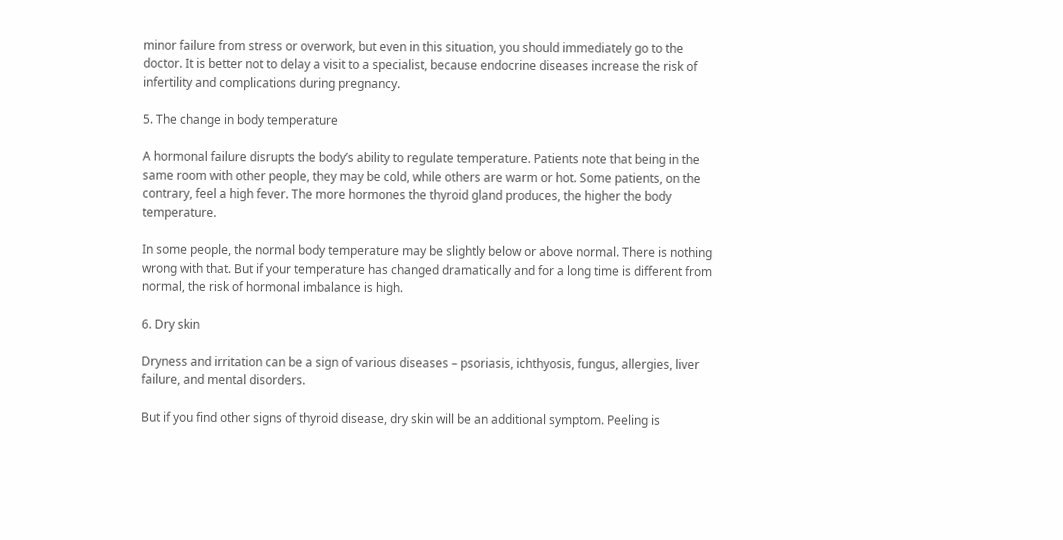minor failure from stress or overwork, but even in this situation, you should immediately go to the doctor. It is better not to delay a visit to a specialist, because endocrine diseases increase the risk of infertility and complications during pregnancy.

5. The change in body temperature

A hormonal failure disrupts the body’s ability to regulate temperature. Patients note that being in the same room with other people, they may be cold, while others are warm or hot. Some patients, on the contrary, feel a high fever. The more hormones the thyroid gland produces, the higher the body temperature.

In some people, the normal body temperature may be slightly below or above normal. There is nothing wrong with that. But if your temperature has changed dramatically and for a long time is different from normal, the risk of hormonal imbalance is high.

6. Dry skin

Dryness and irritation can be a sign of various diseases – psoriasis, ichthyosis, fungus, allergies, liver failure, and mental disorders.

But if you find other signs of thyroid disease, dry skin will be an additional symptom. Peeling is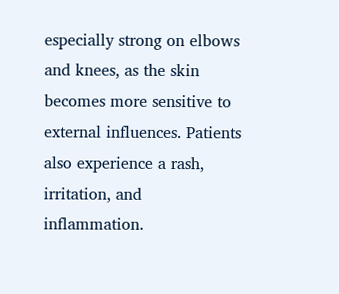especially strong on elbows and knees, as the skin becomes more sensitive to external influences. Patients also experience a rash, irritation, and inflammation.